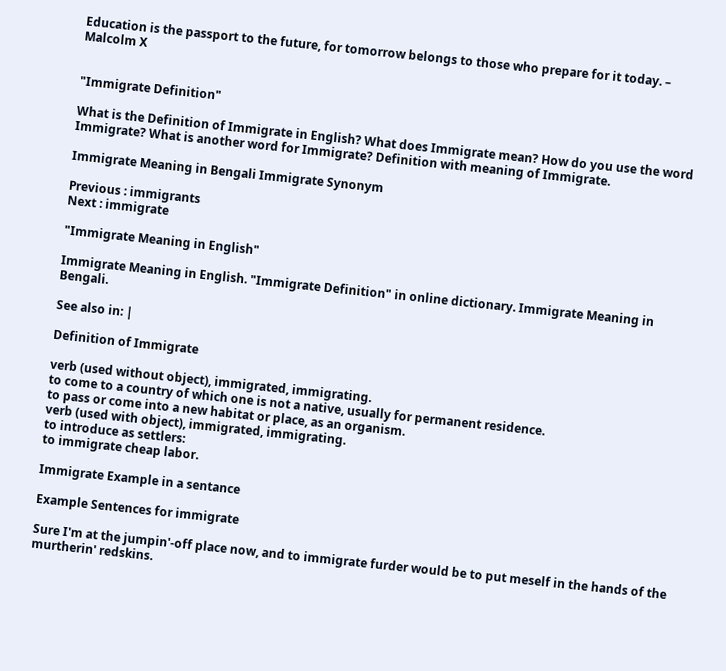Education is the passport to the future, for tomorrow belongs to those who prepare for it today. – Malcolm X


"Immigrate Definition"

What is the Definition of Immigrate in English? What does Immigrate mean? How do you use the word Immigrate? What is another word for Immigrate? Definition with meaning of Immigrate.

Immigrate Meaning in Bengali Immigrate Synonym

Previous : immigrants
Next : immigrate

"Immigrate Meaning in English"

Immigrate Meaning in English. "Immigrate Definition" in online dictionary. Immigrate Meaning in Bengali.

See also in: |

Definition of Immigrate

verb (used without object), immigrated, immigrating.
to come to a country of which one is not a native, usually for permanent residence.
to pass or come into a new habitat or place, as an organism.
verb (used with object), immigrated, immigrating.
to introduce as settlers:
to immigrate cheap labor.

Immigrate Example in a sentance

Example Sentences for immigrate

Sure I'm at the jumpin'-off place now, and to immigrate furder would be to put meself in the hands of the murtherin' redskins.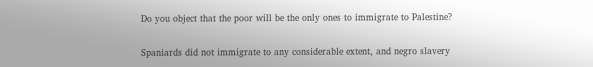Do you object that the poor will be the only ones to immigrate to Palestine?

Spaniards did not immigrate to any considerable extent, and negro slavery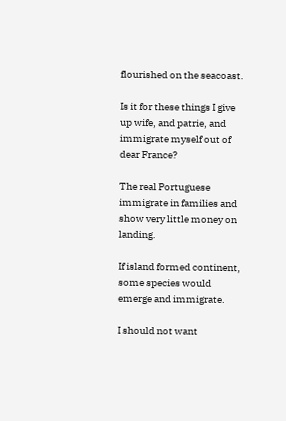flourished on the seacoast.

Is it for these things I give up wife, and patrie, and immigrate myself out of dear France?

The real Portuguese immigrate in families and show very little money on landing.

If island formed continent, some species would emerge and immigrate.

I should not want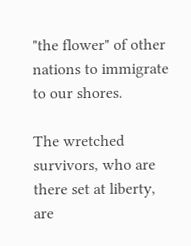"the flower" of other nations to immigrate to our shores.

The wretched survivors, who are there set at liberty, are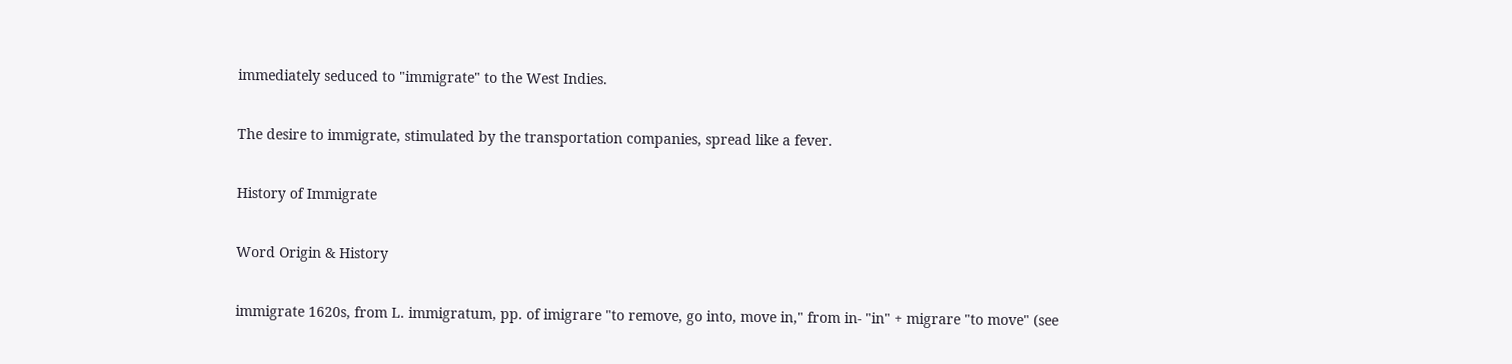immediately seduced to "immigrate" to the West Indies.

The desire to immigrate, stimulated by the transportation companies, spread like a fever.

History of Immigrate

Word Origin & History

immigrate 1620s, from L. immigratum, pp. of imigrare "to remove, go into, move in," from in- "in" + migrare "to move" (see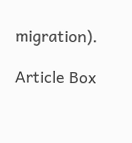migration).

Article Box